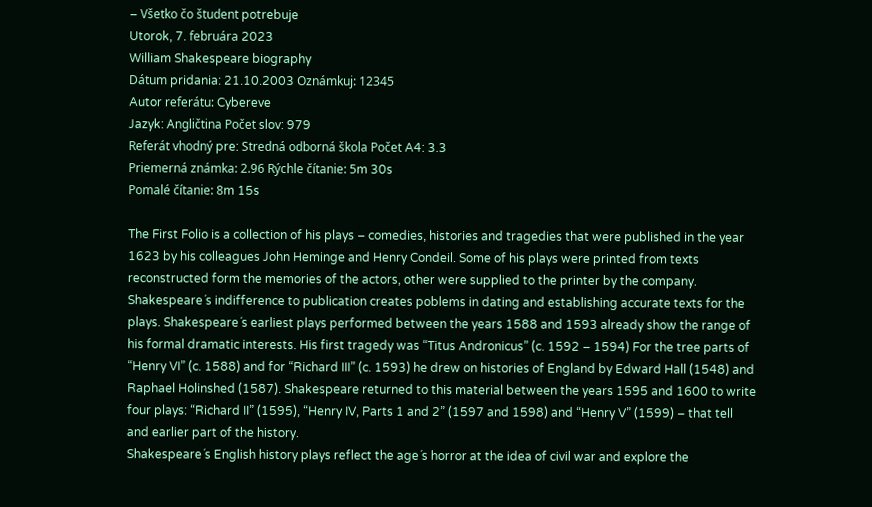– Všetko čo študent potrebuje
Utorok, 7. februára 2023
William Shakespeare biography
Dátum pridania: 21.10.2003 Oznámkuj: 12345
Autor referátu: Cybereve
Jazyk: Angličtina Počet slov: 979
Referát vhodný pre: Stredná odborná škola Počet A4: 3.3
Priemerná známka: 2.96 Rýchle čítanie: 5m 30s
Pomalé čítanie: 8m 15s

The First Folio is a collection of his plays – comedies, histories and tragedies that were published in the year 1623 by his colleagues John Heminge and Henry Condeil. Some of his plays were printed from texts reconstructed form the memories of the actors, other were supplied to the printer by the company. Shakespeare´s indifference to publication creates poblems in dating and establishing accurate texts for the plays. Shakespeare´s earliest plays performed between the years 1588 and 1593 already show the range of his formal dramatic interests. His first tragedy was “Titus Andronicus” (c. 1592 – 1594) For the tree parts of “Henry VI” (c. 1588) and for “Richard III” (c. 1593) he drew on histories of England by Edward Hall (1548) and Raphael Holinshed (1587). Shakespeare returned to this material between the years 1595 and 1600 to write four plays: “Richard II” (1595), “Henry IV, Parts 1 and 2” (1597 and 1598) and “Henry V” (1599) – that tell and earlier part of the history.
Shakespeare´s English history plays reflect the age´s horror at the idea of civil war and explore the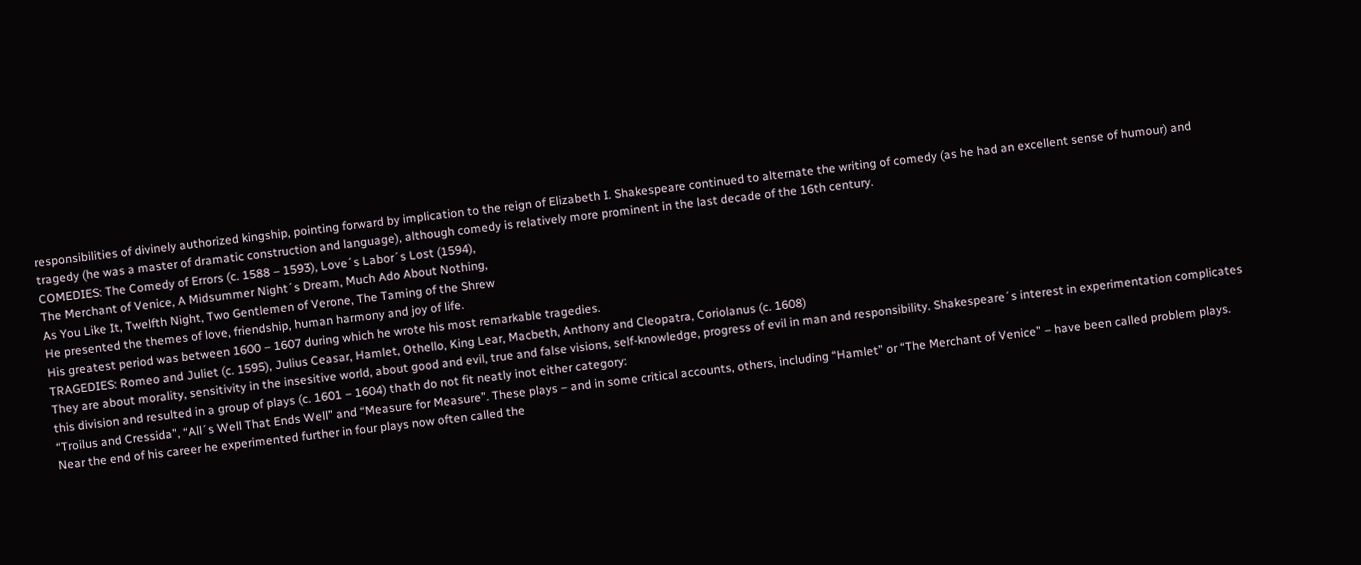responsibilities of divinely authorized kingship, pointing forward by implication to the reign of Elizabeth I. Shakespeare continued to alternate the writing of comedy (as he had an excellent sense of humour) and tragedy (he was a master of dramatic construction and language), although comedy is relatively more prominent in the last decade of the 16th century.
COMEDIES: The Comedy of Errors (c. 1588 – 1593), Love´s Labor´s Lost (1594),
The Merchant of Venice, A Midsummer Night´s Dream, Much Ado About Nothing,
As You Like It, Twelfth Night, Two Gentlemen of Verone, The Taming of the Shrew
He presented the themes of love, friendship, human harmony and joy of life.
His greatest period was between 1600 – 1607 during which he wrote his most remarkable tragedies.
TRAGEDIES: Romeo and Juliet (c. 1595), Julius Ceasar, Hamlet, Othello, King Lear, Macbeth, Anthony and Cleopatra, Coriolanus (c. 1608)
They are about morality, sensitivity in the insesitive world, about good and evil, true and false visions, self-knowledge, progress of evil in man and responsibility. Shakespeare´s interest in experimentation complicates this division and resulted in a group of plays (c. 1601 – 1604) thath do not fit neatly inot either category:
“Troilus and Cressida”, “All´s Well That Ends Well” and “Measure for Measure”. These plays – and in some critical accounts, others, including “Hamlet” or “The Merchant of Venice” – have been called problem plays. Near the end of his career he experimented further in four plays now often called the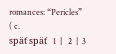romances: “Pericles”
( c.
späť späť   1  |   2  |  3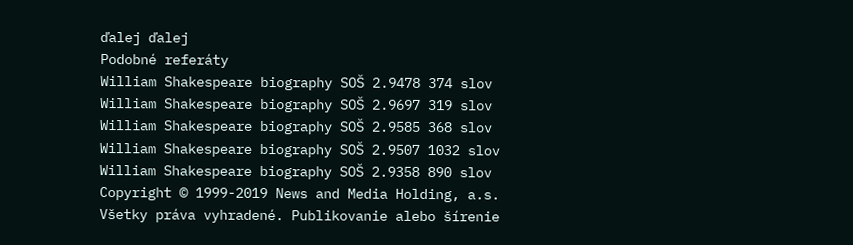ďalej ďalej
Podobné referáty
William Shakespeare biography SOŠ 2.9478 374 slov
William Shakespeare biography SOŠ 2.9697 319 slov
William Shakespeare biography SOŠ 2.9585 368 slov
William Shakespeare biography SOŠ 2.9507 1032 slov
William Shakespeare biography SOŠ 2.9358 890 slov
Copyright © 1999-2019 News and Media Holding, a.s.
Všetky práva vyhradené. Publikovanie alebo šírenie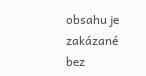obsahu je zakázané bez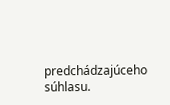predchádzajúceho súhlasu.